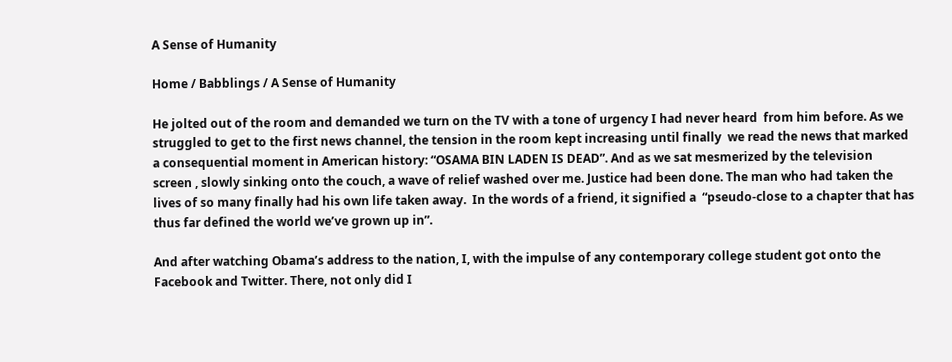A Sense of Humanity

Home / Babblings / A Sense of Humanity

He jolted out of the room and demanded we turn on the TV with a tone of urgency I had never heard  from him before. As we struggled to get to the first news channel, the tension in the room kept increasing until finally  we read the news that marked a consequential moment in American history: “OSAMA BIN LADEN IS DEAD”. And as we sat mesmerized by the television screen , slowly sinking onto the couch, a wave of relief washed over me. Justice had been done. The man who had taken the lives of so many finally had his own life taken away.  In the words of a friend, it signified a  “pseudo-close to a chapter that has thus far defined the world we’ve grown up in”.

And after watching Obama’s address to the nation, I, with the impulse of any contemporary college student got onto the Facebook and Twitter. There, not only did I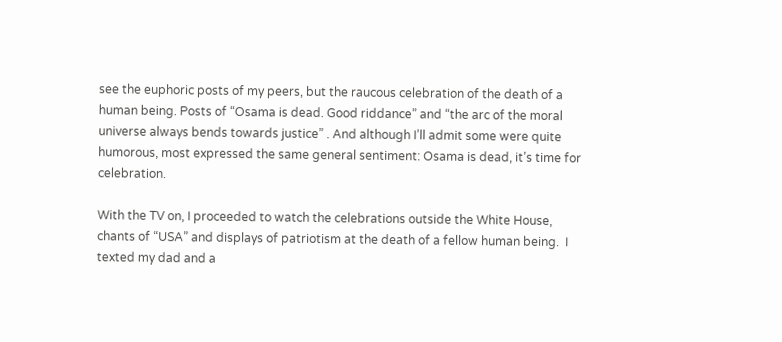see the euphoric posts of my peers, but the raucous celebration of the death of a human being. Posts of “Osama is dead. Good riddance” and “the arc of the moral universe always bends towards justice” . And although I’ll admit some were quite humorous, most expressed the same general sentiment: Osama is dead, it’s time for celebration.

With the TV on, I proceeded to watch the celebrations outside the White House, chants of “USA” and displays of patriotism at the death of a fellow human being.  I texted my dad and a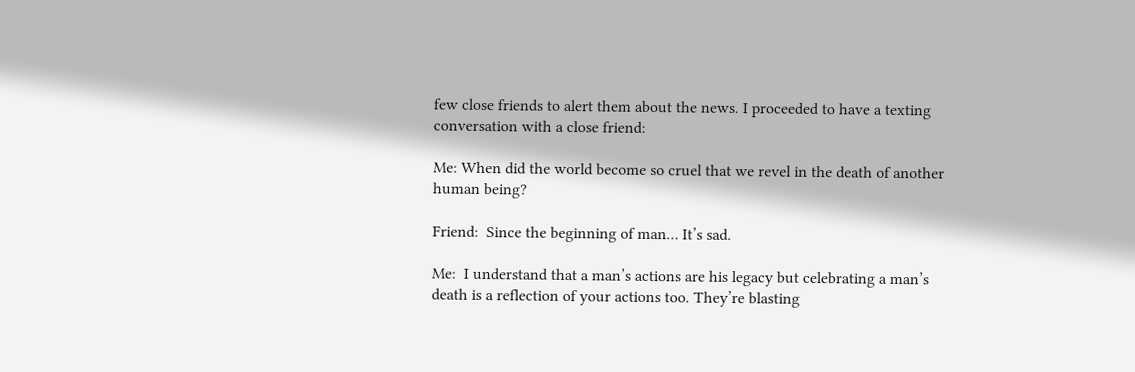few close friends to alert them about the news. I proceeded to have a texting conversation with a close friend:

Me: When did the world become so cruel that we revel in the death of another human being?

Friend:  Since the beginning of man… It’s sad.

Me:  I understand that a man’s actions are his legacy but celebrating a man’s death is a reflection of your actions too. They’re blasting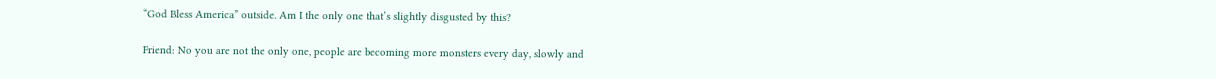“God Bless America” outside. Am I the only one that’s slightly disgusted by this?

Friend: No you are not the only one, people are becoming more monsters every day, slowly and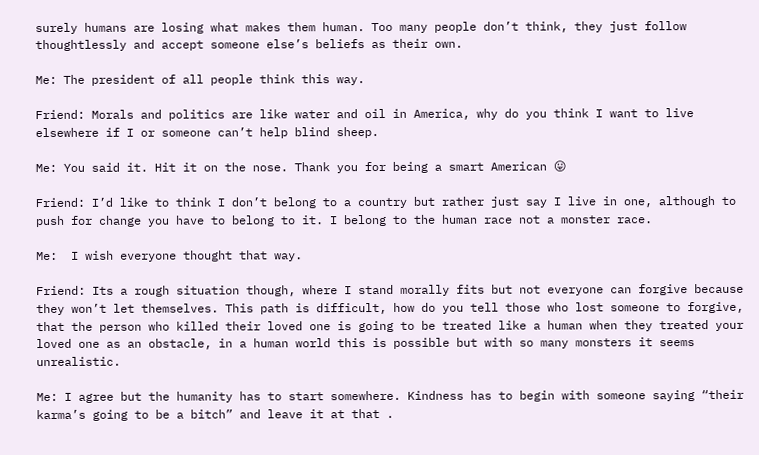surely humans are losing what makes them human. Too many people don’t think, they just follow thoughtlessly and accept someone else’s beliefs as their own.

Me: The president of all people think this way.

Friend: Morals and politics are like water and oil in America, why do you think I want to live elsewhere if I or someone can’t help blind sheep.

Me: You said it. Hit it on the nose. Thank you for being a smart American 😛

Friend: I’d like to think I don’t belong to a country but rather just say I live in one, although to push for change you have to belong to it. I belong to the human race not a monster race.

Me:  I wish everyone thought that way.

Friend: Its a rough situation though, where I stand morally fits but not everyone can forgive because they won’t let themselves. This path is difficult, how do you tell those who lost someone to forgive, that the person who killed their loved one is going to be treated like a human when they treated your loved one as an obstacle, in a human world this is possible but with so many monsters it seems unrealistic.

Me: I agree but the humanity has to start somewhere. Kindness has to begin with someone saying “their karma’s going to be a bitch” and leave it at that .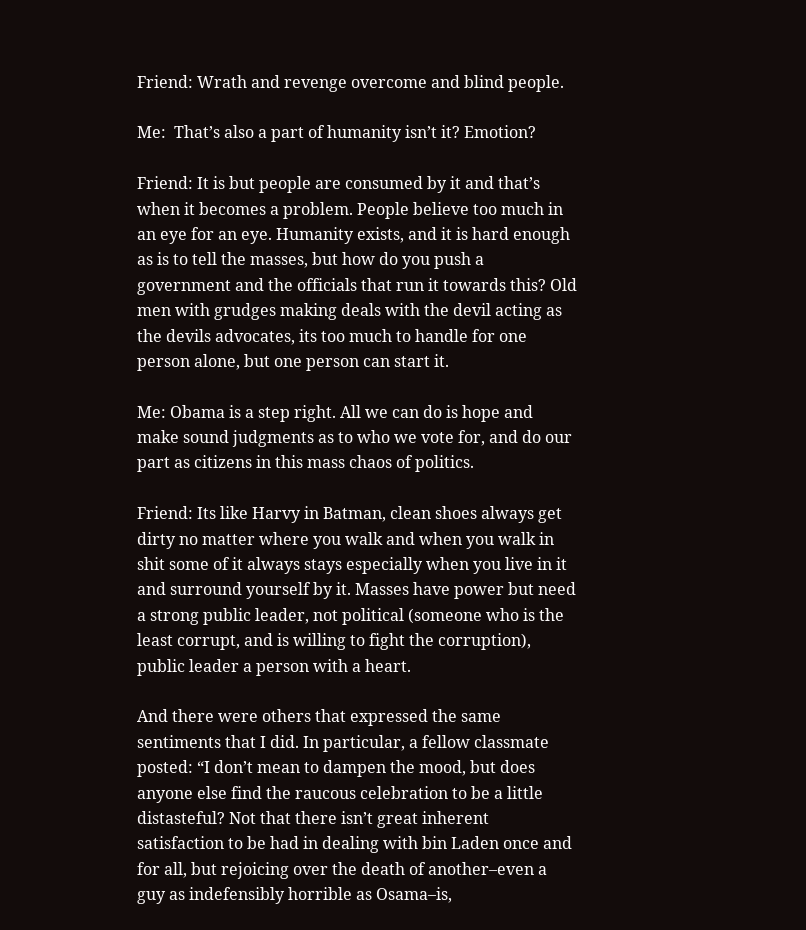Friend: Wrath and revenge overcome and blind people.

Me:  That’s also a part of humanity isn’t it? Emotion?

Friend: It is but people are consumed by it and that’s when it becomes a problem. People believe too much in an eye for an eye. Humanity exists, and it is hard enough as is to tell the masses, but how do you push a government and the officials that run it towards this? Old men with grudges making deals with the devil acting as the devils advocates, its too much to handle for one person alone, but one person can start it.

Me: Obama is a step right. All we can do is hope and make sound judgments as to who we vote for, and do our part as citizens in this mass chaos of politics.

Friend: Its like Harvy in Batman, clean shoes always get dirty no matter where you walk and when you walk in shit some of it always stays especially when you live in it and surround yourself by it. Masses have power but need a strong public leader, not political (someone who is the least corrupt, and is willing to fight the corruption), public leader a person with a heart.

And there were others that expressed the same sentiments that I did. In particular, a fellow classmate posted: “I don’t mean to dampen the mood, but does anyone else find the raucous celebration to be a little distasteful? Not that there isn’t great inherent satisfaction to be had in dealing with bin Laden once and for all, but rejoicing over the death of another–even a guy as indefensibly horrible as Osama–is,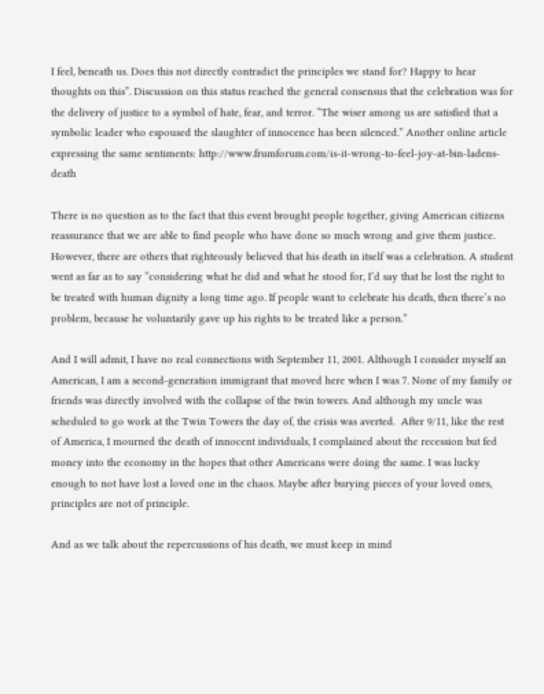I feel, beneath us. Does this not directly contradict the principles we stand for? Happy to hear thoughts on this”. Discussion on this status reached the general consensus that the celebration was for the delivery of justice to a symbol of hate, fear, and terror. “The wiser among us are satisfied that a symbolic leader who espoused the slaughter of innocence has been silenced.” Another online article expressing the same sentiments: http://www.frumforum.com/is-it-wrong-to-feel-joy-at-bin-ladens-death

There is no question as to the fact that this event brought people together, giving American citizens reassurance that we are able to find people who have done so much wrong and give them justice.  However, there are others that righteously believed that his death in itself was a celebration. A student went as far as to say “considering what he did and what he stood for, I’d say that he lost the right to be treated with human dignity a long time ago. If people want to celebrate his death, then there’s no problem, because he voluntarily gave up his rights to be treated like a person.”

And I will admit, I have no real connections with September 11, 2001. Although I consider myself an American, I am a second-generation immigrant that moved here when I was 7. None of my family or friends was directly involved with the collapse of the twin towers. And although my uncle was scheduled to go work at the Twin Towers the day of, the crisis was averted.  After 9/11, like the rest of America, I mourned the death of innocent individuals, I complained about the recession but fed money into the economy in the hopes that other Americans were doing the same. I was lucky enough to not have lost a loved one in the chaos. Maybe after burying pieces of your loved ones, principles are not of principle.

And as we talk about the repercussions of his death, we must keep in mind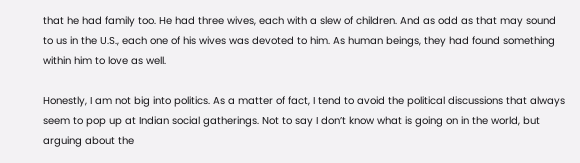that he had family too. He had three wives, each with a slew of children. And as odd as that may sound to us in the U.S., each one of his wives was devoted to him. As human beings, they had found something within him to love as well.

Honestly, I am not big into politics. As a matter of fact, I tend to avoid the political discussions that always seem to pop up at Indian social gatherings. Not to say I don’t know what is going on in the world, but arguing about the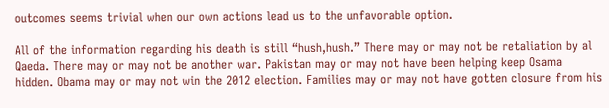outcomes seems trivial when our own actions lead us to the unfavorable option.

All of the information regarding his death is still “hush,hush.” There may or may not be retaliation by al Qaeda. There may or may not be another war. Pakistan may or may not have been helping keep Osama hidden. Obama may or may not win the 2012 election. Families may or may not have gotten closure from his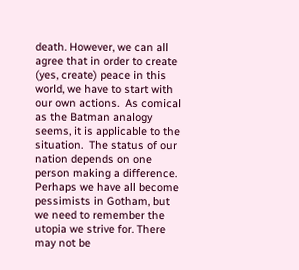death. However, we can all agree that in order to create (yes, create) peace in this world, we have to start with our own actions.  As comical as the Batman analogy seems, it is applicable to the situation.  The status of our nation depends on one person making a difference. Perhaps we have all become pessimists in Gotham, but we need to remember the utopia we strive for. There may not be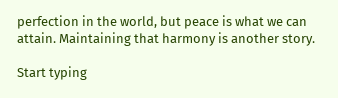perfection in the world, but peace is what we can attain. Maintaining that harmony is another story.

Start typing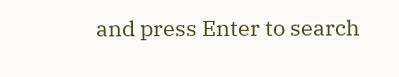and press Enter to search